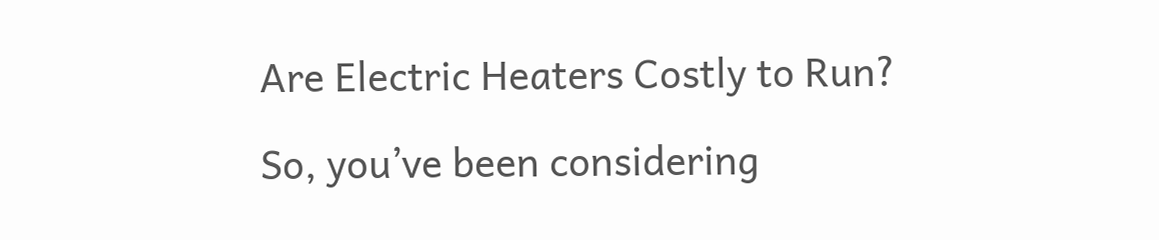Are Electric Heaters Costly to Run?

So, you’ve been considering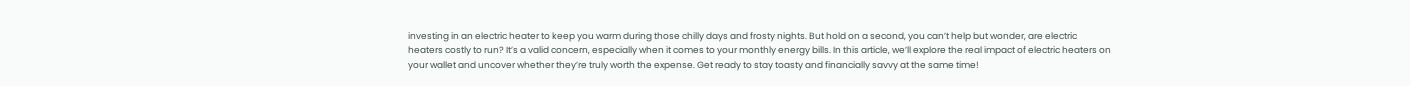investing in an electric heater to keep you warm during those chilly days and frosty nights. But hold on a second, you can’t help but wonder, are electric heaters costly to run? It’s a valid concern, especially when it comes to your monthly energy bills. In this article, we’ll explore the real impact of electric heaters on your wallet and uncover whether they’re truly worth the expense. Get ready to stay toasty and financially savvy at the same time!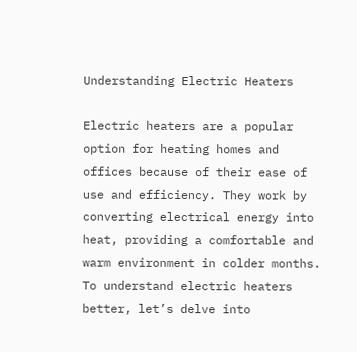Understanding Electric Heaters

Electric heaters are a popular option for heating homes and offices because of their ease of use and efficiency. They work by converting electrical energy into heat, providing a comfortable and warm environment in colder months. To understand electric heaters better, let’s delve into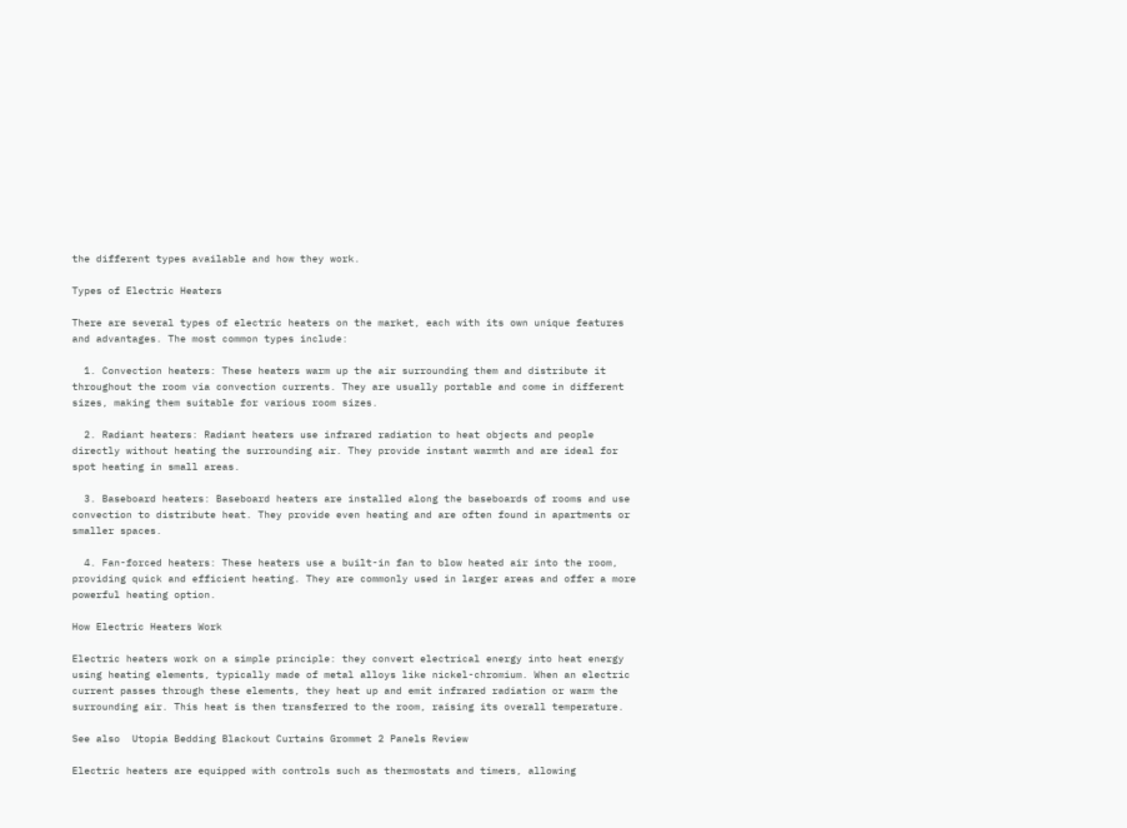the different types available and how they work.

Types of Electric Heaters

There are several types of electric heaters on the market, each with its own unique features and advantages. The most common types include:

  1. Convection heaters: These heaters warm up the air surrounding them and distribute it throughout the room via convection currents. They are usually portable and come in different sizes, making them suitable for various room sizes.

  2. Radiant heaters: Radiant heaters use infrared radiation to heat objects and people directly without heating the surrounding air. They provide instant warmth and are ideal for spot heating in small areas.

  3. Baseboard heaters: Baseboard heaters are installed along the baseboards of rooms and use convection to distribute heat. They provide even heating and are often found in apartments or smaller spaces.

  4. Fan-forced heaters: These heaters use a built-in fan to blow heated air into the room, providing quick and efficient heating. They are commonly used in larger areas and offer a more powerful heating option.

How Electric Heaters Work

Electric heaters work on a simple principle: they convert electrical energy into heat energy using heating elements, typically made of metal alloys like nickel-chromium. When an electric current passes through these elements, they heat up and emit infrared radiation or warm the surrounding air. This heat is then transferred to the room, raising its overall temperature.

See also  Utopia Bedding Blackout Curtains Grommet 2 Panels Review

Electric heaters are equipped with controls such as thermostats and timers, allowing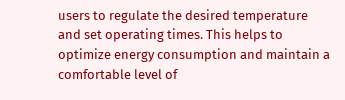users to regulate the desired temperature and set operating times. This helps to optimize energy consumption and maintain a comfortable level of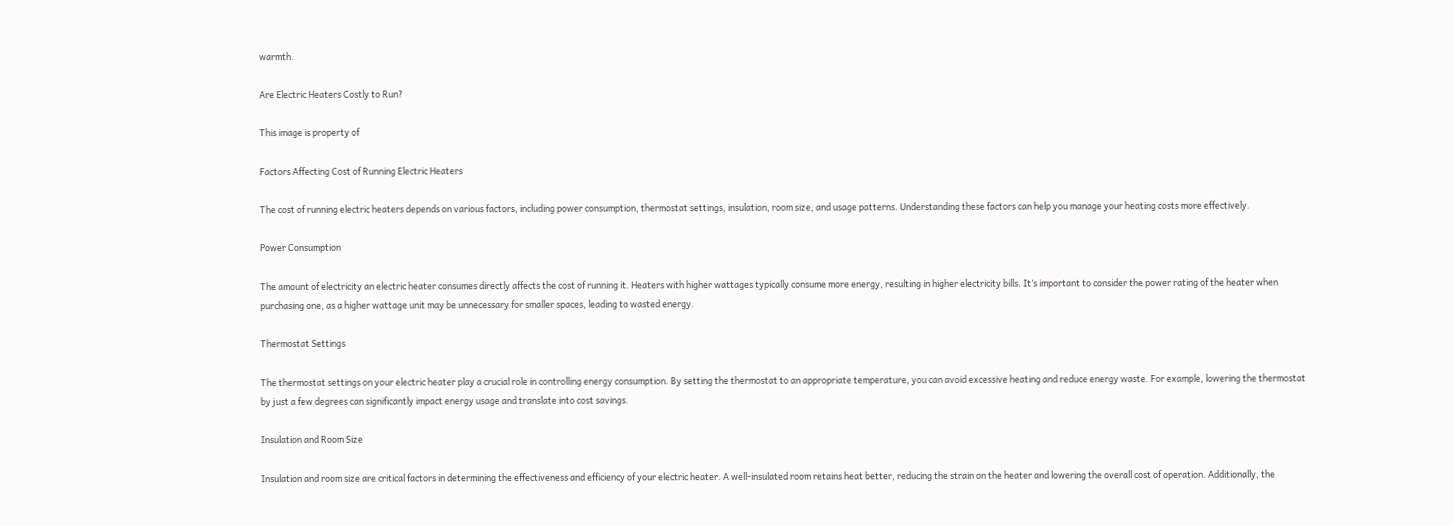warmth.

Are Electric Heaters Costly to Run?

This image is property of

Factors Affecting Cost of Running Electric Heaters

The cost of running electric heaters depends on various factors, including power consumption, thermostat settings, insulation, room size, and usage patterns. Understanding these factors can help you manage your heating costs more effectively.

Power Consumption

The amount of electricity an electric heater consumes directly affects the cost of running it. Heaters with higher wattages typically consume more energy, resulting in higher electricity bills. It’s important to consider the power rating of the heater when purchasing one, as a higher wattage unit may be unnecessary for smaller spaces, leading to wasted energy.

Thermostat Settings

The thermostat settings on your electric heater play a crucial role in controlling energy consumption. By setting the thermostat to an appropriate temperature, you can avoid excessive heating and reduce energy waste. For example, lowering the thermostat by just a few degrees can significantly impact energy usage and translate into cost savings.

Insulation and Room Size

Insulation and room size are critical factors in determining the effectiveness and efficiency of your electric heater. A well-insulated room retains heat better, reducing the strain on the heater and lowering the overall cost of operation. Additionally, the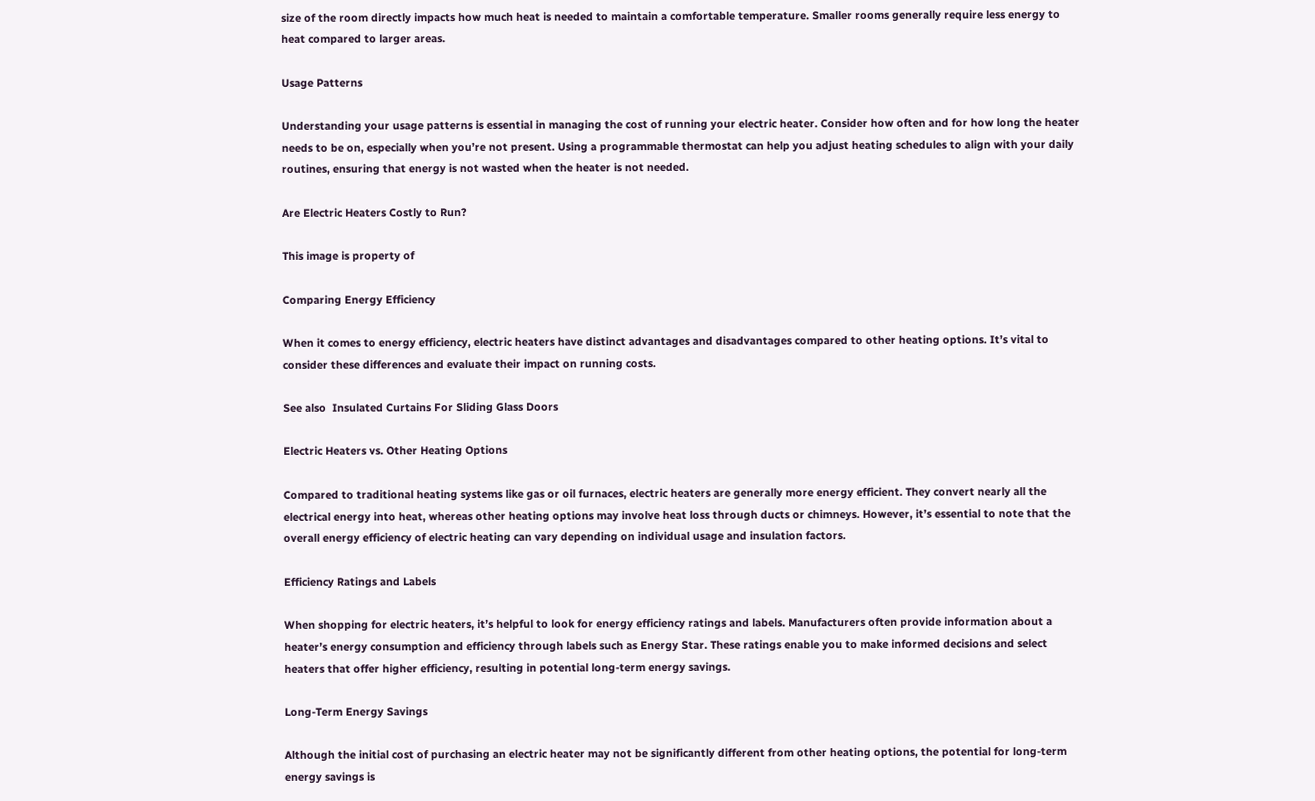size of the room directly impacts how much heat is needed to maintain a comfortable temperature. Smaller rooms generally require less energy to heat compared to larger areas.

Usage Patterns

Understanding your usage patterns is essential in managing the cost of running your electric heater. Consider how often and for how long the heater needs to be on, especially when you’re not present. Using a programmable thermostat can help you adjust heating schedules to align with your daily routines, ensuring that energy is not wasted when the heater is not needed.

Are Electric Heaters Costly to Run?

This image is property of

Comparing Energy Efficiency

When it comes to energy efficiency, electric heaters have distinct advantages and disadvantages compared to other heating options. It’s vital to consider these differences and evaluate their impact on running costs.

See also  Insulated Curtains For Sliding Glass Doors

Electric Heaters vs. Other Heating Options

Compared to traditional heating systems like gas or oil furnaces, electric heaters are generally more energy efficient. They convert nearly all the electrical energy into heat, whereas other heating options may involve heat loss through ducts or chimneys. However, it’s essential to note that the overall energy efficiency of electric heating can vary depending on individual usage and insulation factors.

Efficiency Ratings and Labels

When shopping for electric heaters, it’s helpful to look for energy efficiency ratings and labels. Manufacturers often provide information about a heater’s energy consumption and efficiency through labels such as Energy Star. These ratings enable you to make informed decisions and select heaters that offer higher efficiency, resulting in potential long-term energy savings.

Long-Term Energy Savings

Although the initial cost of purchasing an electric heater may not be significantly different from other heating options, the potential for long-term energy savings is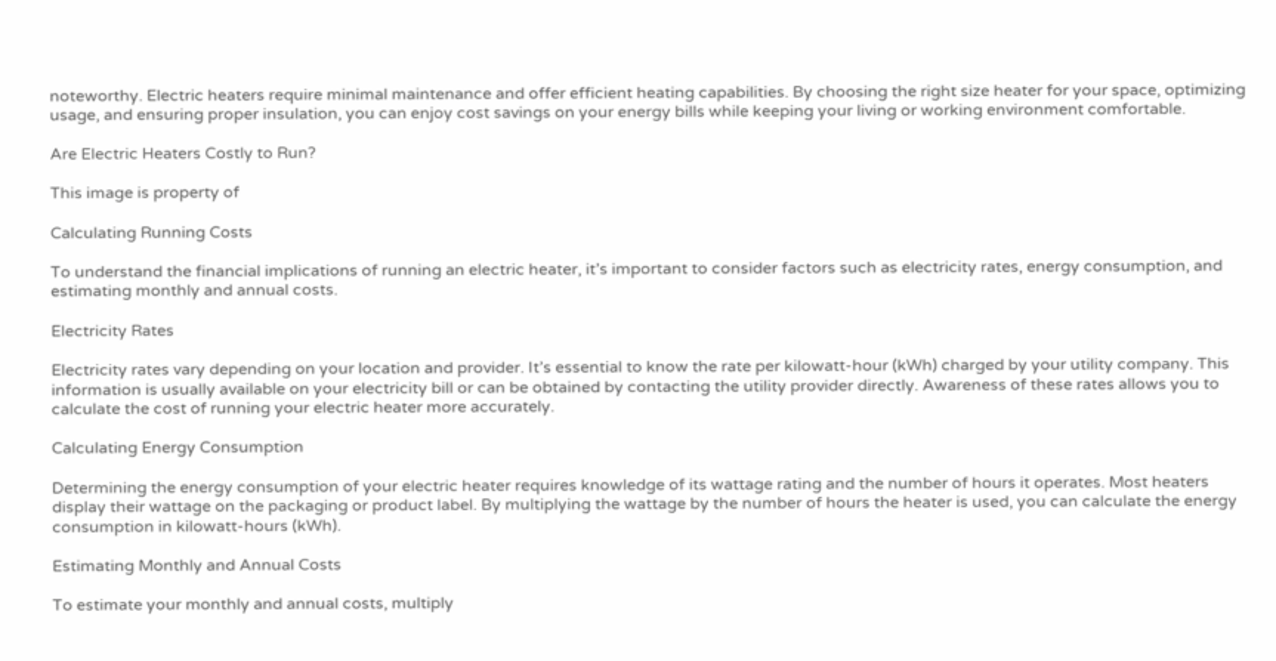noteworthy. Electric heaters require minimal maintenance and offer efficient heating capabilities. By choosing the right size heater for your space, optimizing usage, and ensuring proper insulation, you can enjoy cost savings on your energy bills while keeping your living or working environment comfortable.

Are Electric Heaters Costly to Run?

This image is property of

Calculating Running Costs

To understand the financial implications of running an electric heater, it’s important to consider factors such as electricity rates, energy consumption, and estimating monthly and annual costs.

Electricity Rates

Electricity rates vary depending on your location and provider. It’s essential to know the rate per kilowatt-hour (kWh) charged by your utility company. This information is usually available on your electricity bill or can be obtained by contacting the utility provider directly. Awareness of these rates allows you to calculate the cost of running your electric heater more accurately.

Calculating Energy Consumption

Determining the energy consumption of your electric heater requires knowledge of its wattage rating and the number of hours it operates. Most heaters display their wattage on the packaging or product label. By multiplying the wattage by the number of hours the heater is used, you can calculate the energy consumption in kilowatt-hours (kWh).

Estimating Monthly and Annual Costs

To estimate your monthly and annual costs, multiply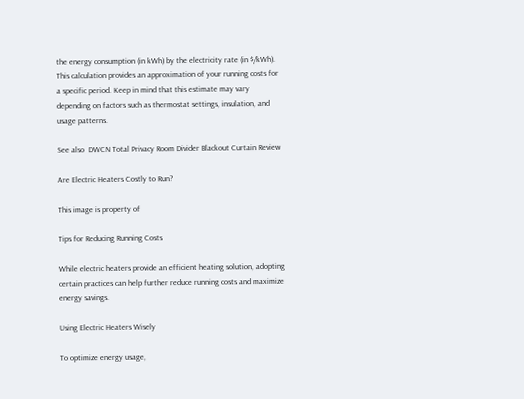the energy consumption (in kWh) by the electricity rate (in $/kWh). This calculation provides an approximation of your running costs for a specific period. Keep in mind that this estimate may vary depending on factors such as thermostat settings, insulation, and usage patterns.

See also  DWCN Total Privacy Room Divider Blackout Curtain Review

Are Electric Heaters Costly to Run?

This image is property of

Tips for Reducing Running Costs

While electric heaters provide an efficient heating solution, adopting certain practices can help further reduce running costs and maximize energy savings.

Using Electric Heaters Wisely

To optimize energy usage,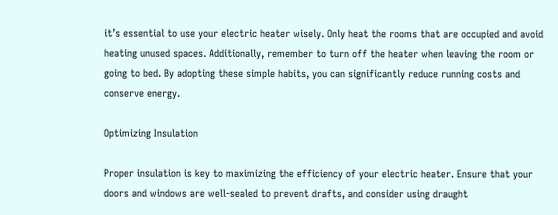it’s essential to use your electric heater wisely. Only heat the rooms that are occupied and avoid heating unused spaces. Additionally, remember to turn off the heater when leaving the room or going to bed. By adopting these simple habits, you can significantly reduce running costs and conserve energy.

Optimizing Insulation

Proper insulation is key to maximizing the efficiency of your electric heater. Ensure that your doors and windows are well-sealed to prevent drafts, and consider using draught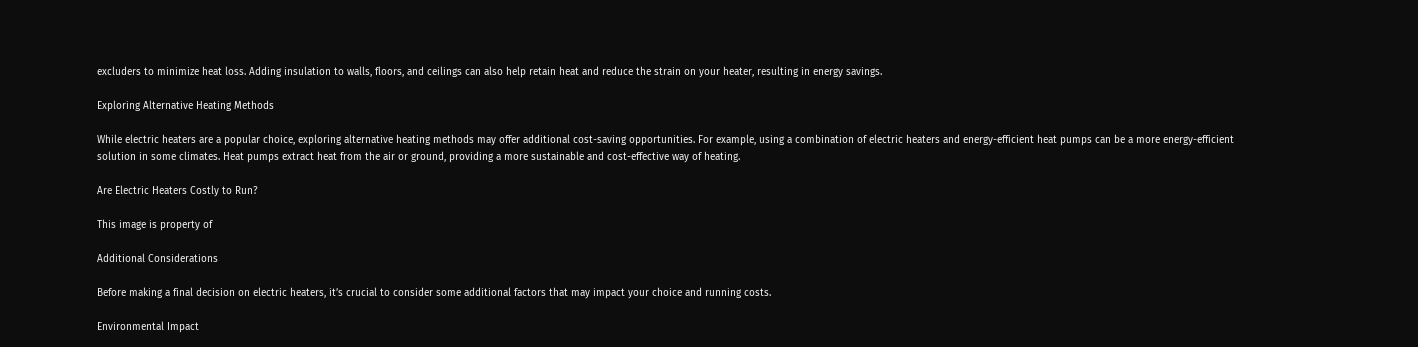excluders to minimize heat loss. Adding insulation to walls, floors, and ceilings can also help retain heat and reduce the strain on your heater, resulting in energy savings.

Exploring Alternative Heating Methods

While electric heaters are a popular choice, exploring alternative heating methods may offer additional cost-saving opportunities. For example, using a combination of electric heaters and energy-efficient heat pumps can be a more energy-efficient solution in some climates. Heat pumps extract heat from the air or ground, providing a more sustainable and cost-effective way of heating.

Are Electric Heaters Costly to Run?

This image is property of

Additional Considerations

Before making a final decision on electric heaters, it’s crucial to consider some additional factors that may impact your choice and running costs.

Environmental Impact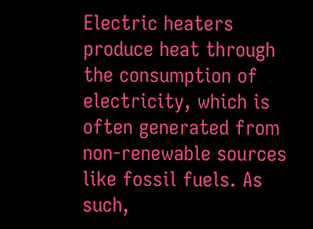Electric heaters produce heat through the consumption of electricity, which is often generated from non-renewable sources like fossil fuels. As such,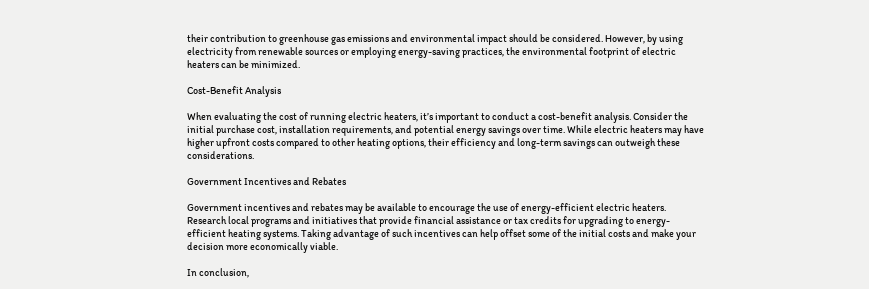their contribution to greenhouse gas emissions and environmental impact should be considered. However, by using electricity from renewable sources or employing energy-saving practices, the environmental footprint of electric heaters can be minimized.

Cost-Benefit Analysis

When evaluating the cost of running electric heaters, it’s important to conduct a cost-benefit analysis. Consider the initial purchase cost, installation requirements, and potential energy savings over time. While electric heaters may have higher upfront costs compared to other heating options, their efficiency and long-term savings can outweigh these considerations.

Government Incentives and Rebates

Government incentives and rebates may be available to encourage the use of energy-efficient electric heaters. Research local programs and initiatives that provide financial assistance or tax credits for upgrading to energy-efficient heating systems. Taking advantage of such incentives can help offset some of the initial costs and make your decision more economically viable.

In conclusion,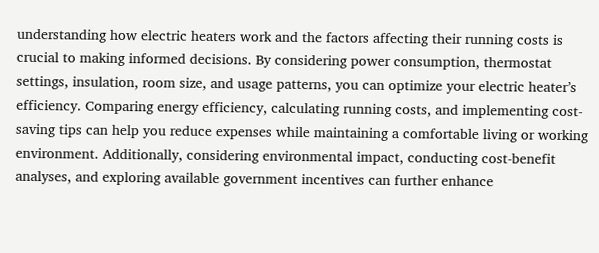understanding how electric heaters work and the factors affecting their running costs is crucial to making informed decisions. By considering power consumption, thermostat settings, insulation, room size, and usage patterns, you can optimize your electric heater’s efficiency. Comparing energy efficiency, calculating running costs, and implementing cost-saving tips can help you reduce expenses while maintaining a comfortable living or working environment. Additionally, considering environmental impact, conducting cost-benefit analyses, and exploring available government incentives can further enhance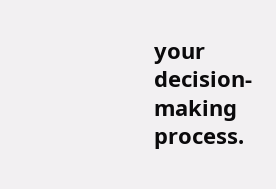your decision-making process.